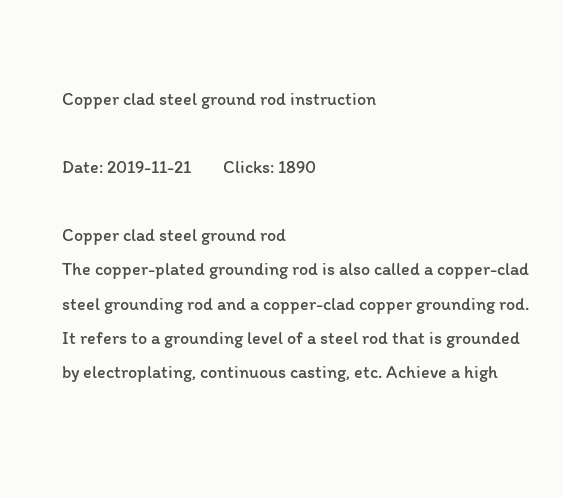Copper clad steel ground rod instruction

Date: 2019-11-21        Clicks: 1890

Copper clad steel ground rod
The copper-plated grounding rod is also called a copper-clad steel grounding rod and a copper-clad copper grounding rod. It refers to a grounding level of a steel rod that is grounded by electroplating, continuous casting, etc. Achieve a high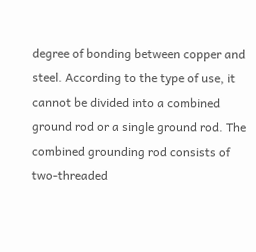degree of bonding between copper and steel. According to the type of use, it cannot be divided into a combined ground rod or a single ground rod. The combined grounding rod consists of two-threaded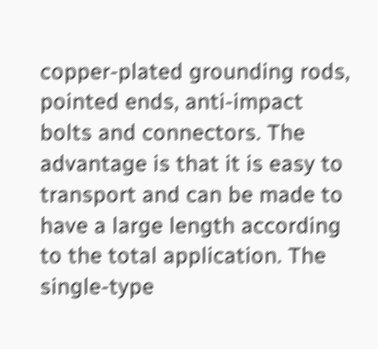copper-plated grounding rods, pointed ends, anti-impact bolts and connectors. The advantage is that it is easy to transport and can be made to have a large length according to the total application. The single-type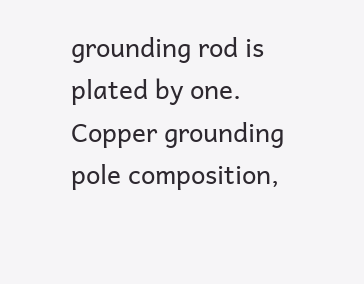grounding rod is plated by one. Copper grounding pole composition,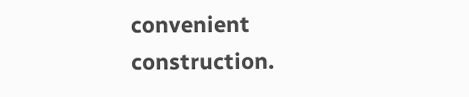convenient construction.